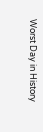Worst Day in History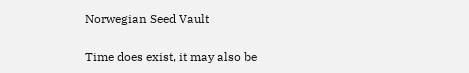Norwegian Seed Vault

Time does exist, it may also be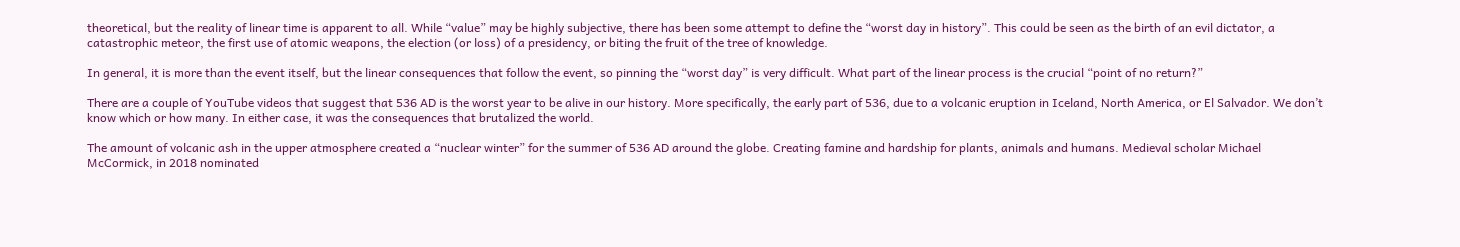theoretical, but the reality of linear time is apparent to all. While “value” may be highly subjective, there has been some attempt to define the “worst day in history”. This could be seen as the birth of an evil dictator, a catastrophic meteor, the first use of atomic weapons, the election (or loss) of a presidency, or biting the fruit of the tree of knowledge.

In general, it is more than the event itself, but the linear consequences that follow the event, so pinning the “worst day” is very difficult. What part of the linear process is the crucial “point of no return?”

There are a couple of YouTube videos that suggest that 536 AD is the worst year to be alive in our history. More specifically, the early part of 536, due to a volcanic eruption in Iceland, North America, or El Salvador. We don’t know which or how many. In either case, it was the consequences that brutalized the world.

The amount of volcanic ash in the upper atmosphere created a “nuclear winter” for the summer of 536 AD around the globe. Creating famine and hardship for plants, animals and humans. Medieval scholar Michael McCormick, in 2018 nominated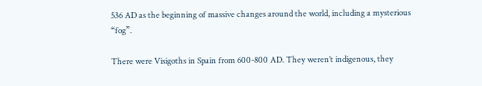536 AD as the beginning of massive changes around the world, including a mysterious “fog”.

There were Visigoths in Spain from 600-800 AD. They weren’t indigenous, they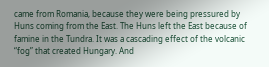came from Romania, because they were being pressured by Huns coming from the East. The Huns left the East because of famine in the Tundra. It was a cascading effect of the volcanic “fog” that created Hungary. And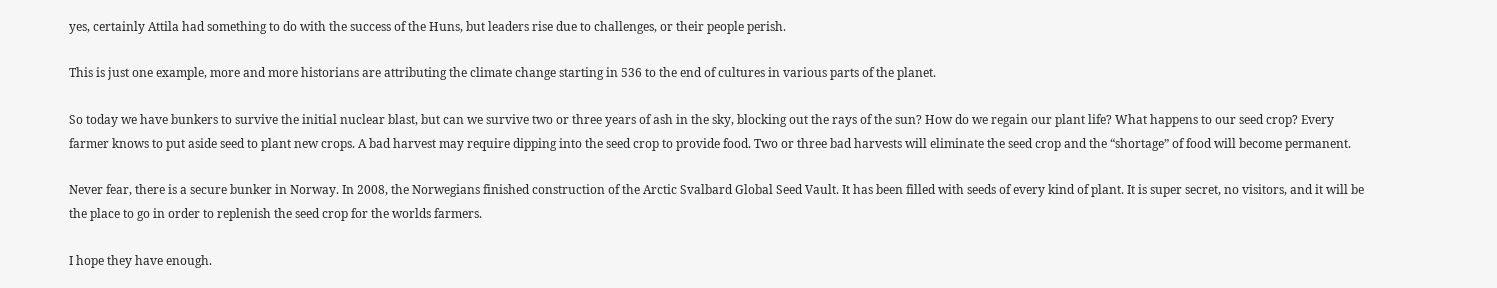yes, certainly Attila had something to do with the success of the Huns, but leaders rise due to challenges, or their people perish.

This is just one example, more and more historians are attributing the climate change starting in 536 to the end of cultures in various parts of the planet.

So today we have bunkers to survive the initial nuclear blast, but can we survive two or three years of ash in the sky, blocking out the rays of the sun? How do we regain our plant life? What happens to our seed crop? Every farmer knows to put aside seed to plant new crops. A bad harvest may require dipping into the seed crop to provide food. Two or three bad harvests will eliminate the seed crop and the “shortage” of food will become permanent.

Never fear, there is a secure bunker in Norway. In 2008, the Norwegians finished construction of the Arctic Svalbard Global Seed Vault. It has been filled with seeds of every kind of plant. It is super secret, no visitors, and it will be the place to go in order to replenish the seed crop for the worlds farmers.

I hope they have enough.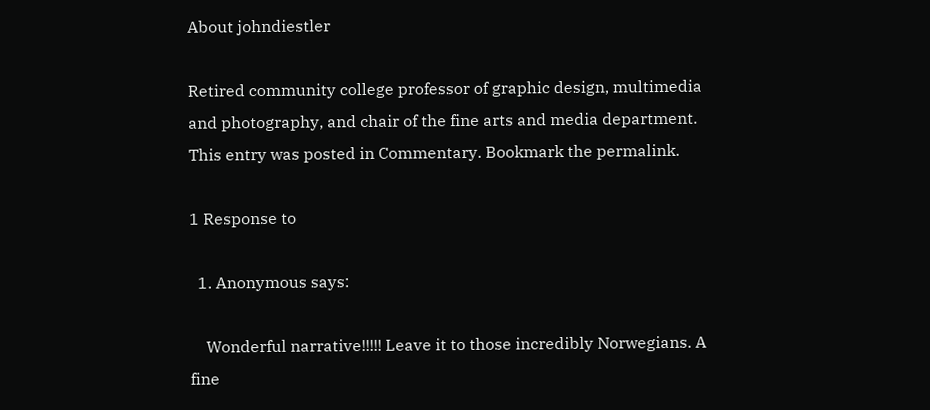About johndiestler

Retired community college professor of graphic design, multimedia and photography, and chair of the fine arts and media department.
This entry was posted in Commentary. Bookmark the permalink.

1 Response to

  1. Anonymous says:

    Wonderful narrative!!!!! Leave it to those incredibly Norwegians. A fine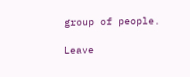group of people.

Leave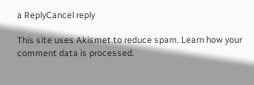a ReplyCancel reply

This site uses Akismet to reduce spam. Learn how your comment data is processed.